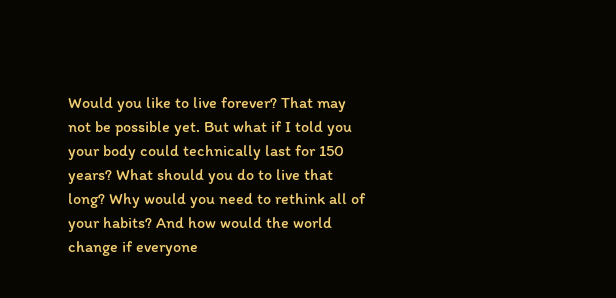Would you like to live forever? That may not be possible yet. But what if I told you your body could technically last for 150 years? What should you do to live that long? Why would you need to rethink all of your habits? And how would the world change if everyone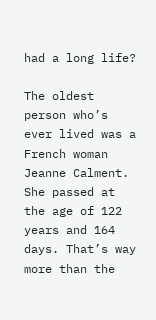had a long life?

The oldest person who’s ever lived was a French woman Jeanne Calment. She passed at the age of 122 years and 164 days. That’s way more than the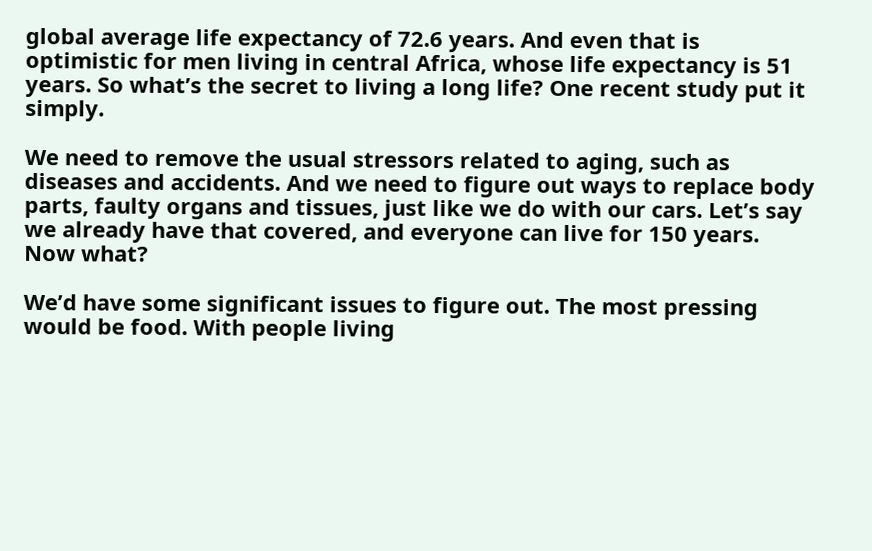global average life expectancy of 72.6 years. And even that is optimistic for men living in central Africa, whose life expectancy is 51 years. So what’s the secret to living a long life? One recent study put it simply.

We need to remove the usual stressors related to aging, such as diseases and accidents. And we need to figure out ways to replace body parts, faulty organs and tissues, just like we do with our cars. Let’s say we already have that covered, and everyone can live for 150 years. Now what?

We’d have some significant issues to figure out. The most pressing would be food. With people living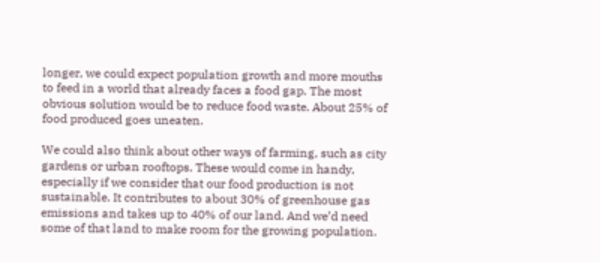longer, we could expect population growth and more mouths to feed in a world that already faces a food gap. The most obvious solution would be to reduce food waste. About 25% of food produced goes uneaten.

We could also think about other ways of farming, such as city gardens or urban rooftops. These would come in handy, especially if we consider that our food production is not sustainable. It contributes to about 30% of greenhouse gas emissions and takes up to 40% of our land. And we’d need some of that land to make room for the growing population.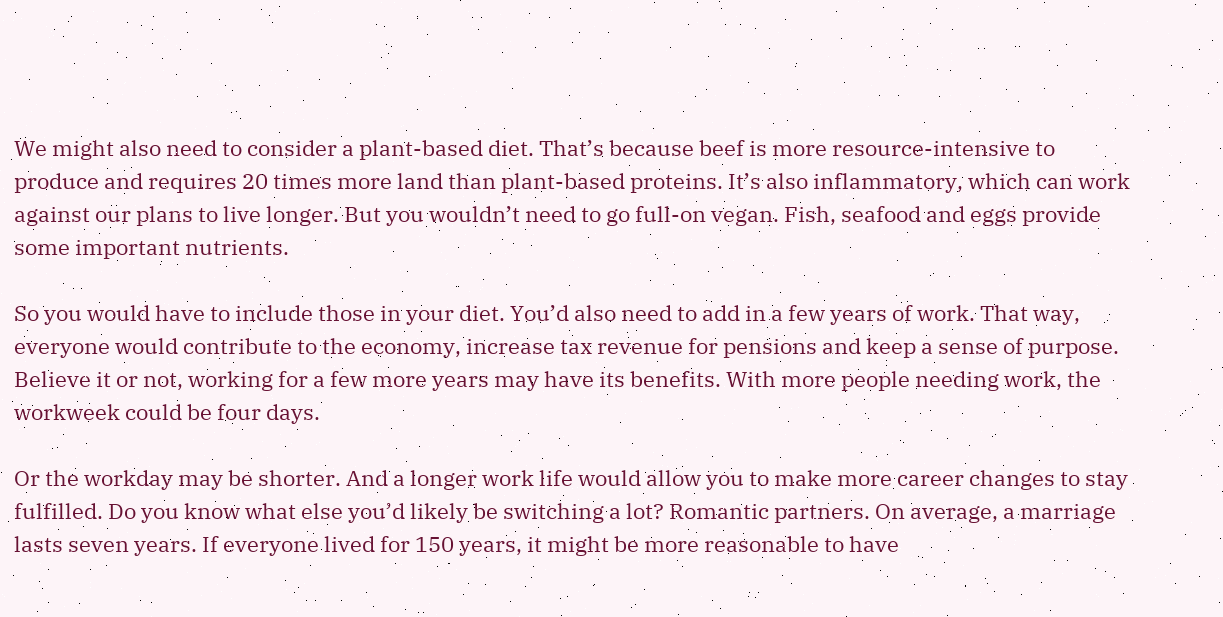We might also need to consider a plant-based diet. That’s because beef is more resource-intensive to produce and requires 20 times more land than plant-based proteins. It’s also inflammatory, which can work against our plans to live longer. But you wouldn’t need to go full-on vegan. Fish, seafood and eggs provide some important nutrients.

So you would have to include those in your diet. You’d also need to add in a few years of work. That way, everyone would contribute to the economy, increase tax revenue for pensions and keep a sense of purpose. Believe it or not, working for a few more years may have its benefits. With more people needing work, the workweek could be four days.

Or the workday may be shorter. And a longer work life would allow you to make more career changes to stay fulfilled. Do you know what else you’d likely be switching a lot? Romantic partners. On average, a marriage lasts seven years. If everyone lived for 150 years, it might be more reasonable to have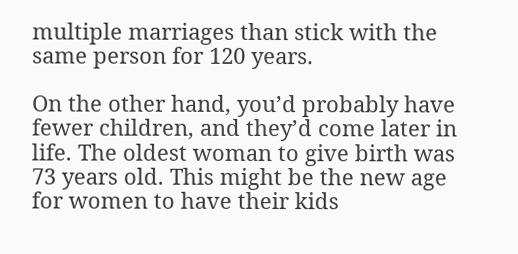multiple marriages than stick with the same person for 120 years.

On the other hand, you’d probably have fewer children, and they’d come later in life. The oldest woman to give birth was 73 years old. This might be the new age for women to have their kids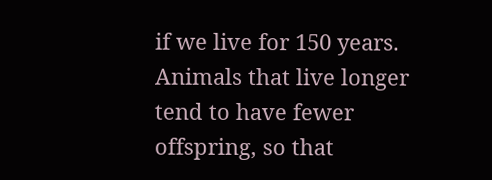if we live for 150 years. Animals that live longer tend to have fewer offspring, so that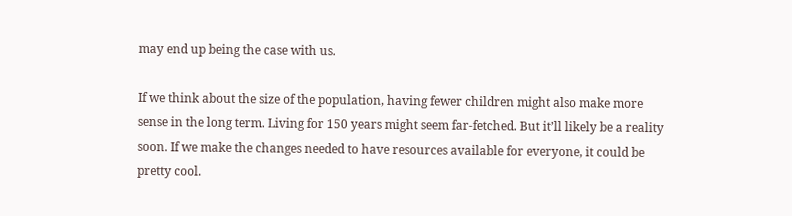may end up being the case with us.

If we think about the size of the population, having fewer children might also make more sense in the long term. Living for 150 years might seem far-fetched. But it’ll likely be a reality soon. If we make the changes needed to have resources available for everyone, it could be pretty cool.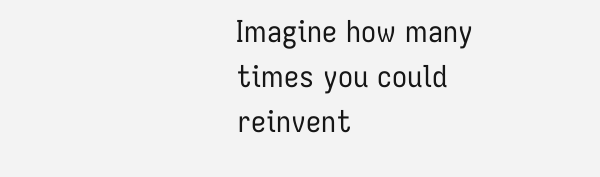Imagine how many times you could reinvent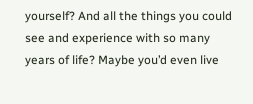yourself? And all the things you could see and experience with so many years of life? Maybe you’d even live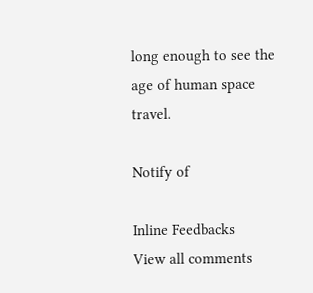long enough to see the age of human space travel.

Notify of

Inline Feedbacks
View all comments